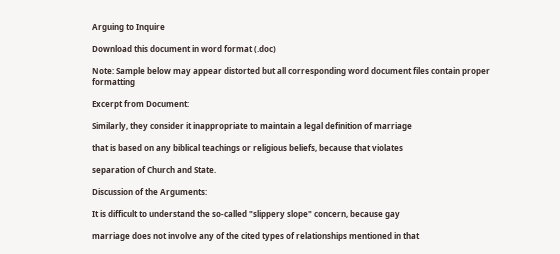Arguing to Inquire

Download this document in word format (.doc)

Note: Sample below may appear distorted but all corresponding word document files contain proper formatting

Excerpt from Document:

Similarly, they consider it inappropriate to maintain a legal definition of marriage

that is based on any biblical teachings or religious beliefs, because that violates

separation of Church and State.

Discussion of the Arguments:

It is difficult to understand the so-called "slippery slope" concern, because gay

marriage does not involve any of the cited types of relationships mentioned in that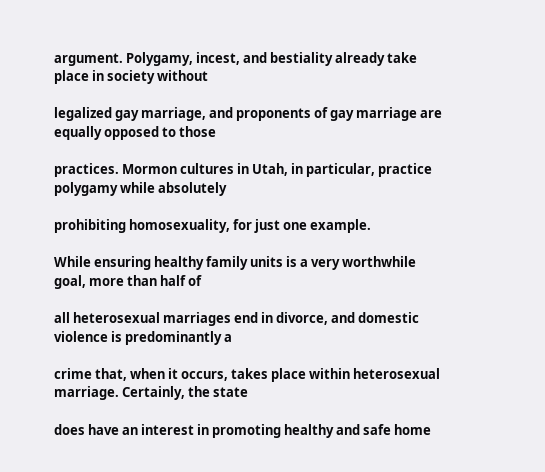argument. Polygamy, incest, and bestiality already take place in society without

legalized gay marriage, and proponents of gay marriage are equally opposed to those

practices. Mormon cultures in Utah, in particular, practice polygamy while absolutely

prohibiting homosexuality, for just one example.

While ensuring healthy family units is a very worthwhile goal, more than half of

all heterosexual marriages end in divorce, and domestic violence is predominantly a

crime that, when it occurs, takes place within heterosexual marriage. Certainly, the state

does have an interest in promoting healthy and safe home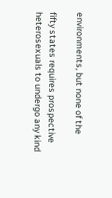environments, but none of the

fifty states requires prospective heterosexuals to undergo any kind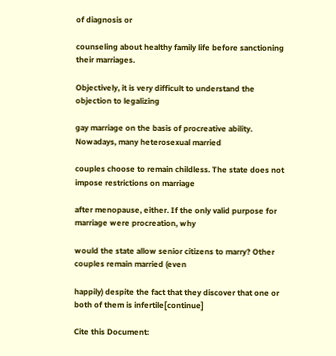of diagnosis or

counseling about healthy family life before sanctioning their marriages.

Objectively, it is very difficult to understand the objection to legalizing

gay marriage on the basis of procreative ability. Nowadays, many heterosexual married

couples choose to remain childless. The state does not impose restrictions on marriage

after menopause, either. If the only valid purpose for marriage were procreation, why

would the state allow senior citizens to marry? Other couples remain married (even

happily) despite the fact that they discover that one or both of them is infertile[continue]

Cite this Document: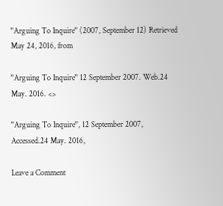"Arguing To Inquire" (2007, September 12) Retrieved May 24, 2016, from

"Arguing To Inquire" 12 September 2007. Web.24 May. 2016. <>

"Arguing To Inquire", 12 September 2007, Accessed.24 May. 2016,

Leave a Comment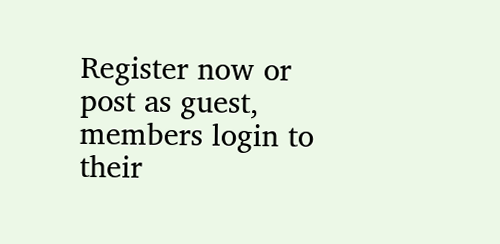Register now or post as guest, members login to their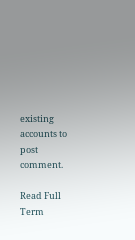existing accounts to post comment.

Read Full Term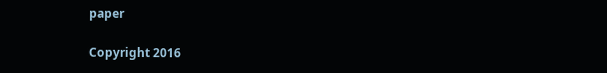paper

Copyright 2016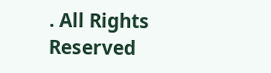. All Rights Reserved